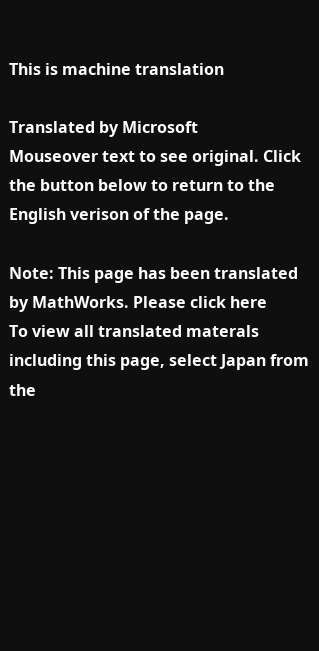This is machine translation

Translated by Microsoft
Mouseover text to see original. Click the button below to return to the English verison of the page.

Note: This page has been translated by MathWorks. Please click here
To view all translated materals including this page, select Japan from the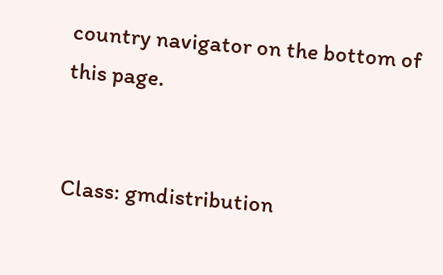country navigator on the bottom of this page.


Class: gmdistribution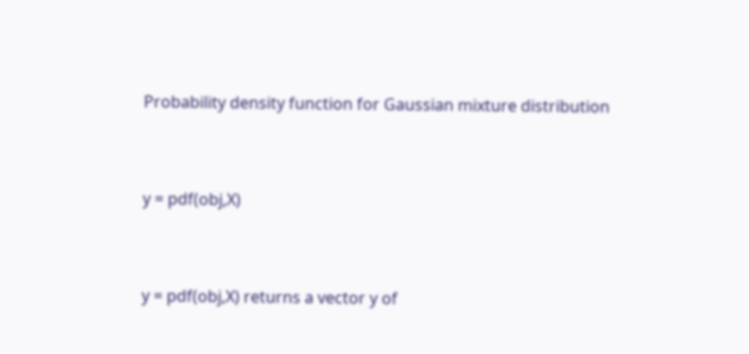Probability density function for Gaussian mixture distribution


y = pdf(obj,X)


y = pdf(obj,X) returns a vector y of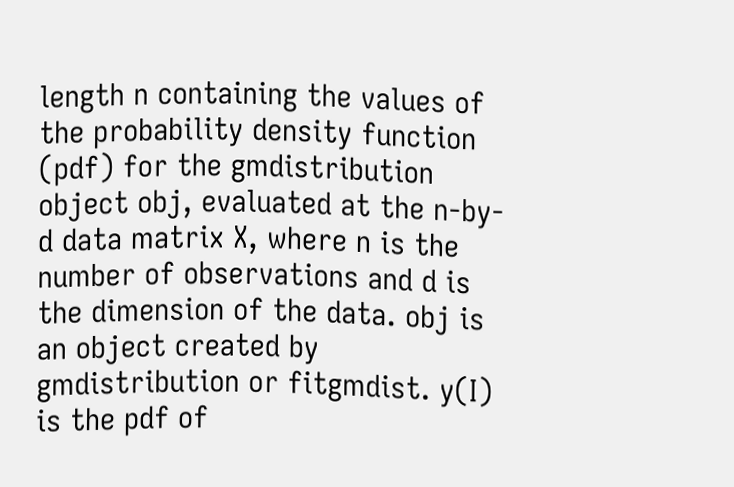length n containing the values of the probability density function (pdf) for the gmdistribution object obj, evaluated at the n-by-d data matrix X, where n is the number of observations and d is the dimension of the data. obj is an object created by gmdistribution or fitgmdist. y(I) is the pdf of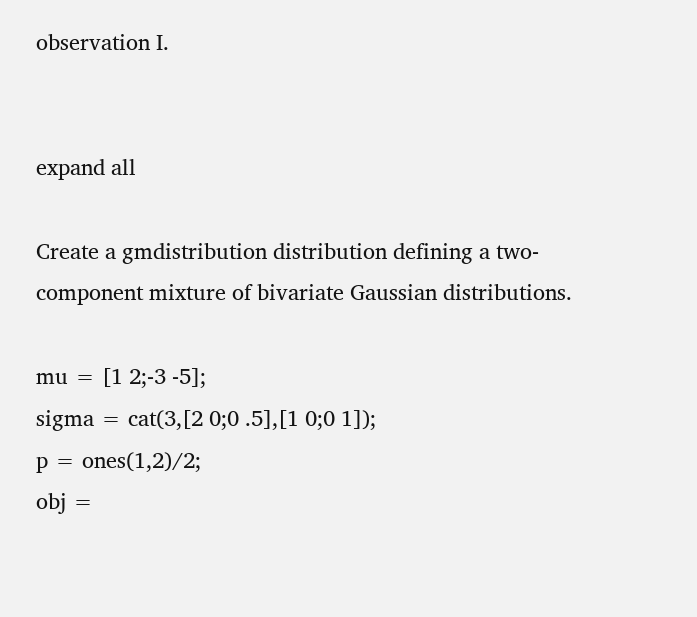observation I.


expand all

Create a gmdistribution distribution defining a two-component mixture of bivariate Gaussian distributions.

mu = [1 2;-3 -5];
sigma = cat(3,[2 0;0 .5],[1 0;0 1]);
p = ones(1,2)/2;
obj =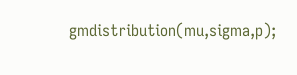gmdistribution(mu,sigma,p);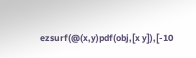ezsurf(@(x,y)pdf(obj,[x y]),[-10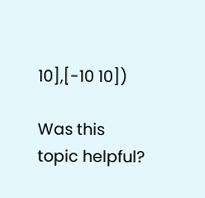10],[-10 10])

Was this topic helpful?